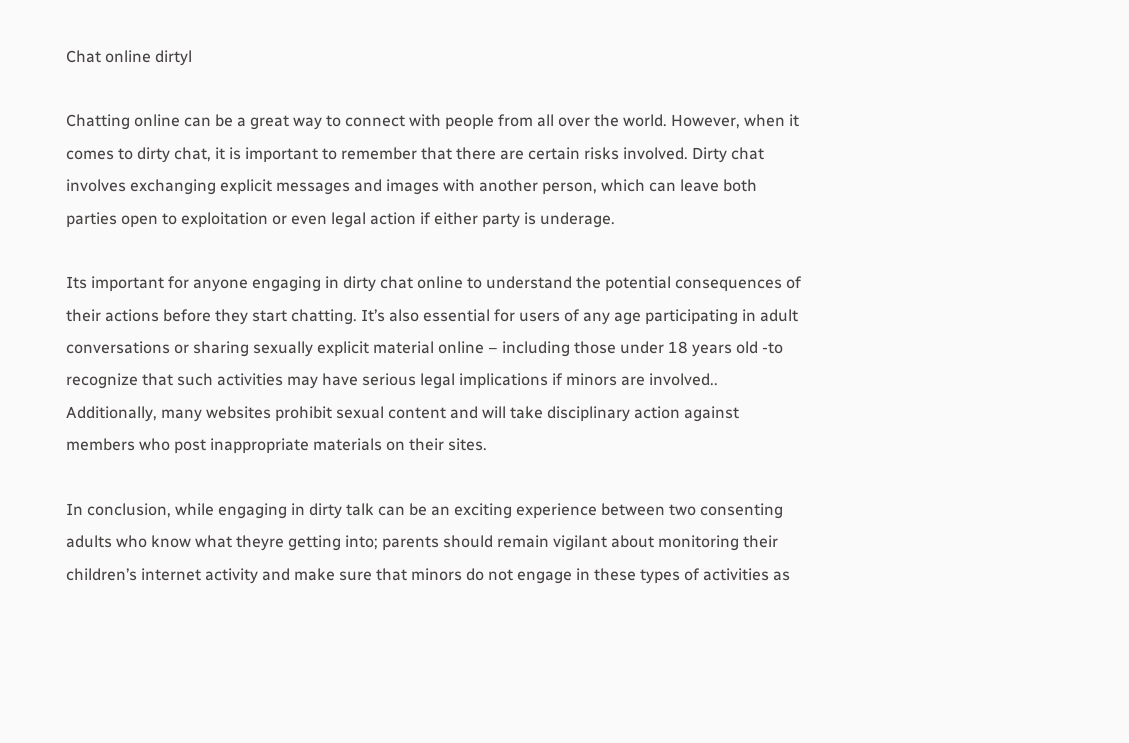Chat online dirtyl

Chatting online can be a great way to connect with people from all over the world. However, when it comes to dirty chat, it is important to remember that there are certain risks involved. Dirty chat involves exchanging explicit messages and images with another person, which can leave both parties open to exploitation or even legal action if either party is underage.

Its important for anyone engaging in dirty chat online to understand the potential consequences of their actions before they start chatting. It’s also essential for users of any age participating in adult conversations or sharing sexually explicit material online – including those under 18 years old -to recognize that such activities may have serious legal implications if minors are involved.. Additionally, many websites prohibit sexual content and will take disciplinary action against members who post inappropriate materials on their sites.

In conclusion, while engaging in dirty talk can be an exciting experience between two consenting adults who know what theyre getting into; parents should remain vigilant about monitoring their children’s internet activity and make sure that minors do not engage in these types of activities as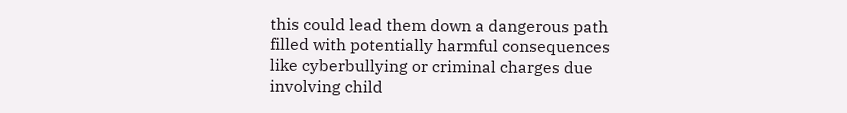this could lead them down a dangerous path filled with potentially harmful consequences like cyberbullying or criminal charges due involving child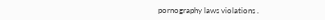pornography laws violations .